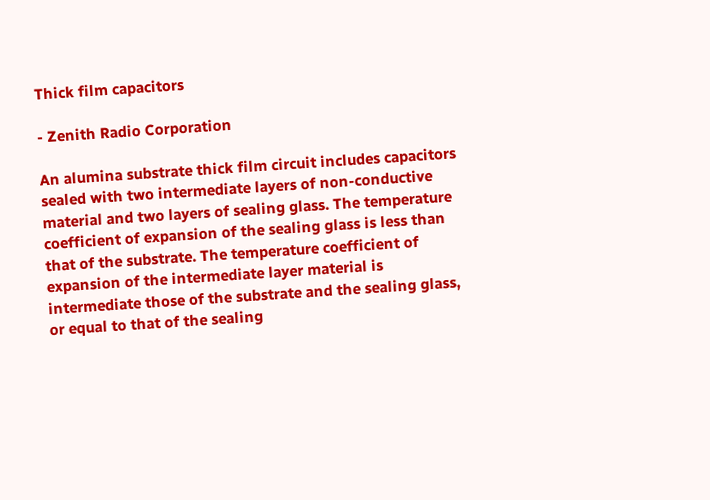Thick film capacitors

- Zenith Radio Corporation

An alumina substrate thick film circuit includes capacitors sealed with two intermediate layers of non-conductive material and two layers of sealing glass. The temperature coefficient of expansion of the sealing glass is less than that of the substrate. The temperature coefficient of expansion of the intermediate layer material is intermediate those of the substrate and the sealing glass, or equal to that of the sealing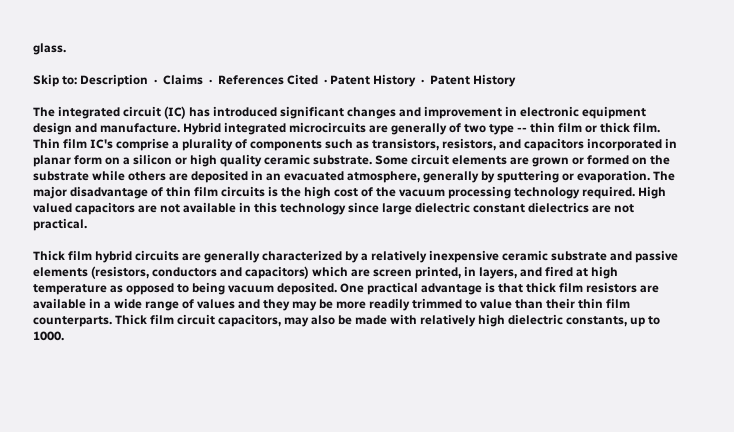glass.

Skip to: Description  ·  Claims  ·  References Cited  · Patent History  ·  Patent History

The integrated circuit (IC) has introduced significant changes and improvement in electronic equipment design and manufacture. Hybrid integrated microcircuits are generally of two type -- thin film or thick film. Thin film IC's comprise a plurality of components such as transistors, resistors, and capacitors incorporated in planar form on a silicon or high quality ceramic substrate. Some circuit elements are grown or formed on the substrate while others are deposited in an evacuated atmosphere, generally by sputtering or evaporation. The major disadvantage of thin film circuits is the high cost of the vacuum processing technology required. High valued capacitors are not available in this technology since large dielectric constant dielectrics are not practical.

Thick film hybrid circuits are generally characterized by a relatively inexpensive ceramic substrate and passive elements (resistors, conductors and capacitors) which are screen printed, in layers, and fired at high temperature as opposed to being vacuum deposited. One practical advantage is that thick film resistors are available in a wide range of values and they may be more readily trimmed to value than their thin film counterparts. Thick film circuit capacitors, may also be made with relatively high dielectric constants, up to 1000.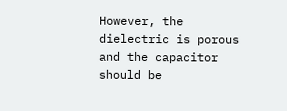However, the dielectric is porous and the capacitor should be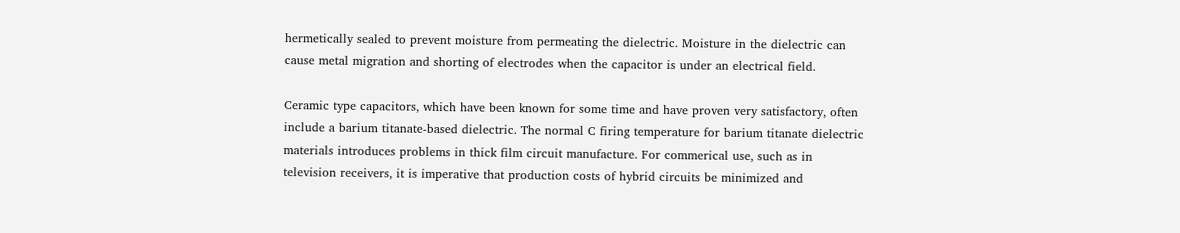hermetically sealed to prevent moisture from permeating the dielectric. Moisture in the dielectric can cause metal migration and shorting of electrodes when the capacitor is under an electrical field.

Ceramic type capacitors, which have been known for some time and have proven very satisfactory, often include a barium titanate-based dielectric. The normal C firing temperature for barium titanate dielectric materials introduces problems in thick film circuit manufacture. For commerical use, such as in television receivers, it is imperative that production costs of hybrid circuits be minimized and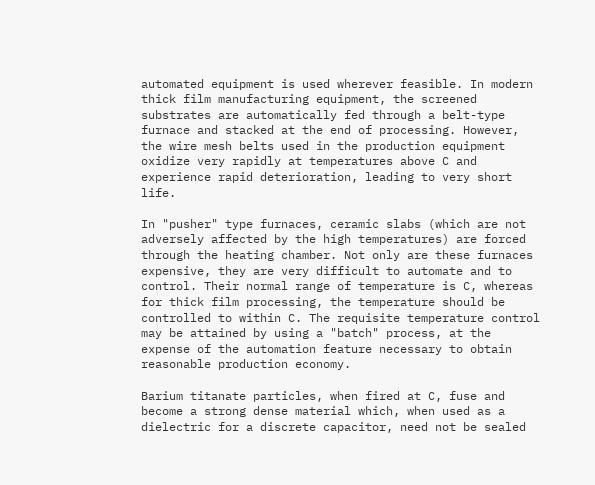automated equipment is used wherever feasible. In modern thick film manufacturing equipment, the screened substrates are automatically fed through a belt-type furnace and stacked at the end of processing. However, the wire mesh belts used in the production equipment oxidize very rapidly at temperatures above C and experience rapid deterioration, leading to very short life.

In "pusher" type furnaces, ceramic slabs (which are not adversely affected by the high temperatures) are forced through the heating chamber. Not only are these furnaces expensive, they are very difficult to automate and to control. Their normal range of temperature is C, whereas for thick film processing, the temperature should be controlled to within C. The requisite temperature control may be attained by using a "batch" process, at the expense of the automation feature necessary to obtain reasonable production economy.

Barium titanate particles, when fired at C, fuse and become a strong dense material which, when used as a dielectric for a discrete capacitor, need not be sealed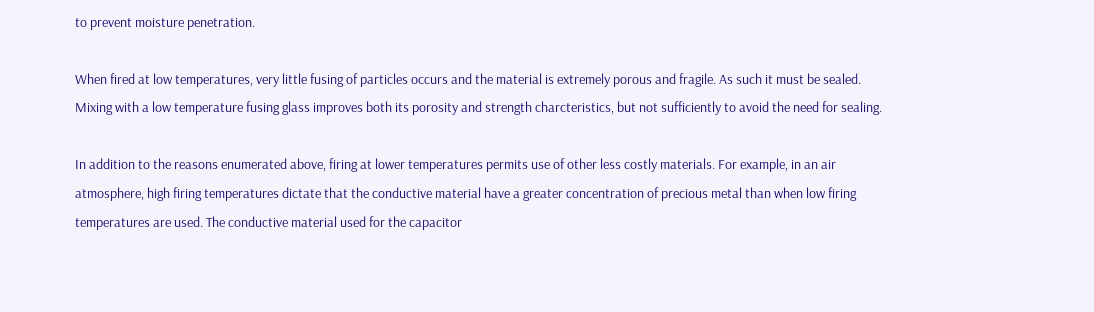to prevent moisture penetration.

When fired at low temperatures, very little fusing of particles occurs and the material is extremely porous and fragile. As such it must be sealed. Mixing with a low temperature fusing glass improves both its porosity and strength charcteristics, but not sufficiently to avoid the need for sealing.

In addition to the reasons enumerated above, firing at lower temperatures permits use of other less costly materials. For example, in an air atmosphere, high firing temperatures dictate that the conductive material have a greater concentration of precious metal than when low firing temperatures are used. The conductive material used for the capacitor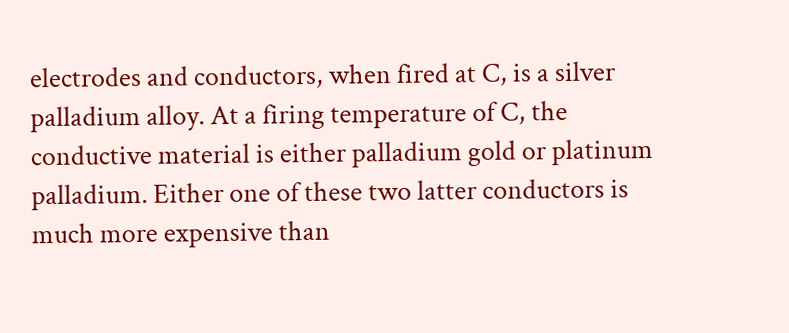electrodes and conductors, when fired at C, is a silver palladium alloy. At a firing temperature of C, the conductive material is either palladium gold or platinum palladium. Either one of these two latter conductors is much more expensive than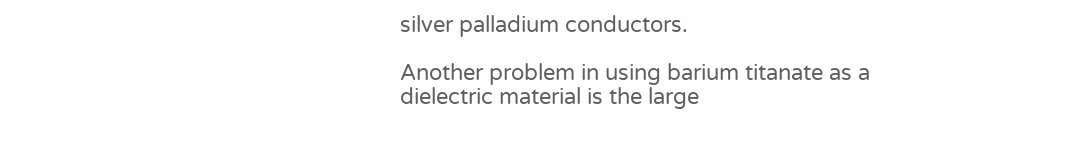silver palladium conductors.

Another problem in using barium titanate as a dielectric material is the large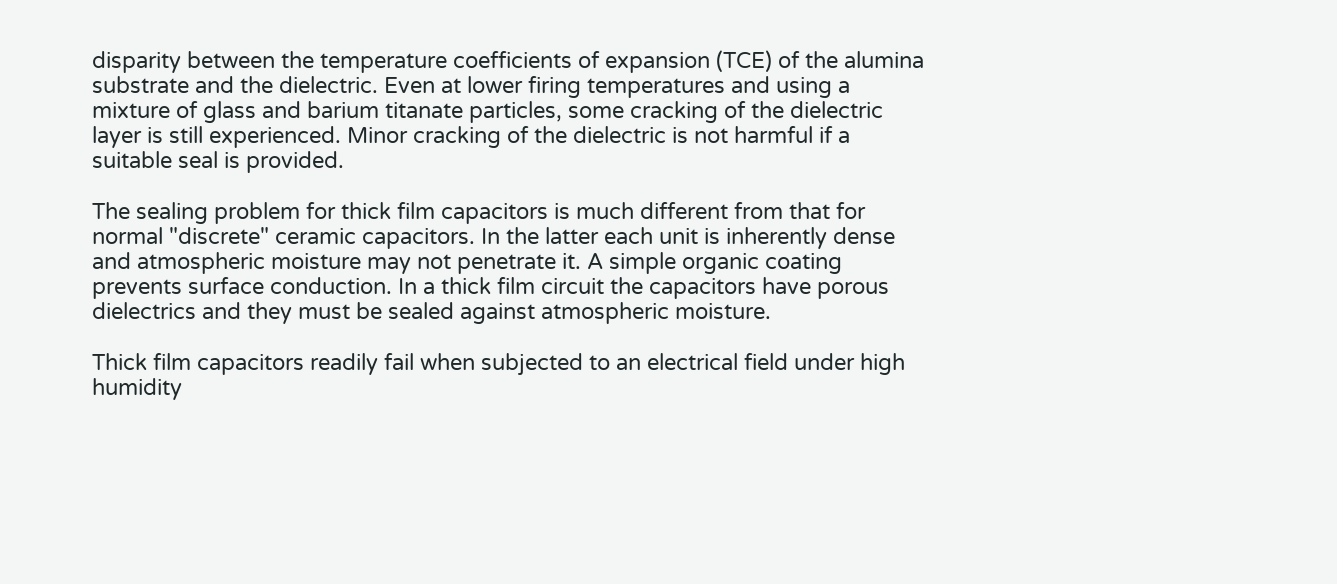disparity between the temperature coefficients of expansion (TCE) of the alumina substrate and the dielectric. Even at lower firing temperatures and using a mixture of glass and barium titanate particles, some cracking of the dielectric layer is still experienced. Minor cracking of the dielectric is not harmful if a suitable seal is provided.

The sealing problem for thick film capacitors is much different from that for normal "discrete" ceramic capacitors. In the latter each unit is inherently dense and atmospheric moisture may not penetrate it. A simple organic coating prevents surface conduction. In a thick film circuit the capacitors have porous dielectrics and they must be sealed against atmospheric moisture.

Thick film capacitors readily fail when subjected to an electrical field under high humidity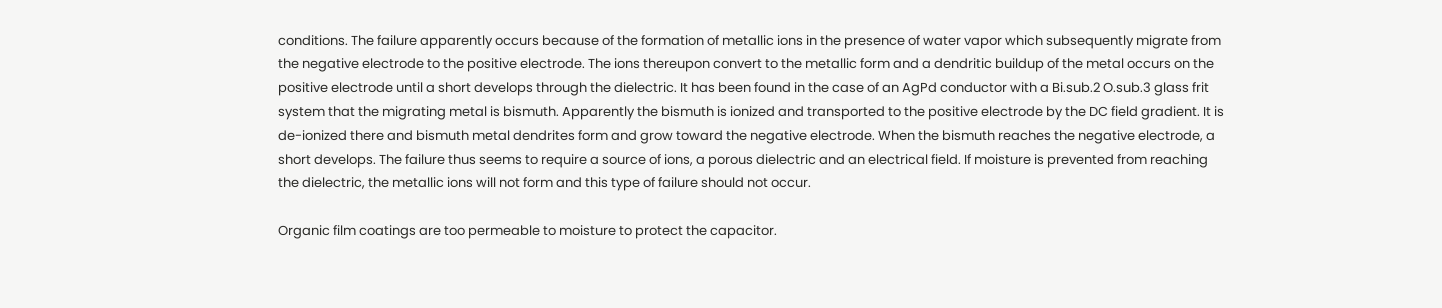conditions. The failure apparently occurs because of the formation of metallic ions in the presence of water vapor which subsequently migrate from the negative electrode to the positive electrode. The ions thereupon convert to the metallic form and a dendritic buildup of the metal occurs on the positive electrode until a short develops through the dielectric. It has been found in the case of an AgPd conductor with a Bi.sub.2 O.sub.3 glass frit system that the migrating metal is bismuth. Apparently the bismuth is ionized and transported to the positive electrode by the DC field gradient. It is de-ionized there and bismuth metal dendrites form and grow toward the negative electrode. When the bismuth reaches the negative electrode, a short develops. The failure thus seems to require a source of ions, a porous dielectric and an electrical field. If moisture is prevented from reaching the dielectric, the metallic ions will not form and this type of failure should not occur.

Organic film coatings are too permeable to moisture to protect the capacitor.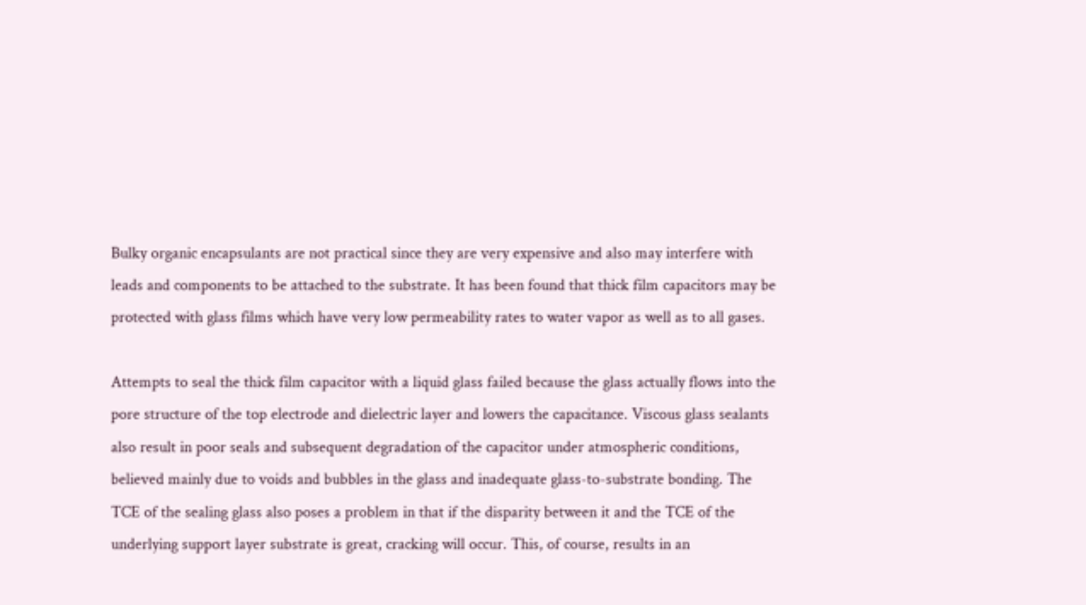Bulky organic encapsulants are not practical since they are very expensive and also may interfere with leads and components to be attached to the substrate. It has been found that thick film capacitors may be protected with glass films which have very low permeability rates to water vapor as well as to all gases.

Attempts to seal the thick film capacitor with a liquid glass failed because the glass actually flows into the pore structure of the top electrode and dielectric layer and lowers the capacitance. Viscous glass sealants also result in poor seals and subsequent degradation of the capacitor under atmospheric conditions, believed mainly due to voids and bubbles in the glass and inadequate glass-to-substrate bonding. The TCE of the sealing glass also poses a problem in that if the disparity between it and the TCE of the underlying support layer substrate is great, cracking will occur. This, of course, results in an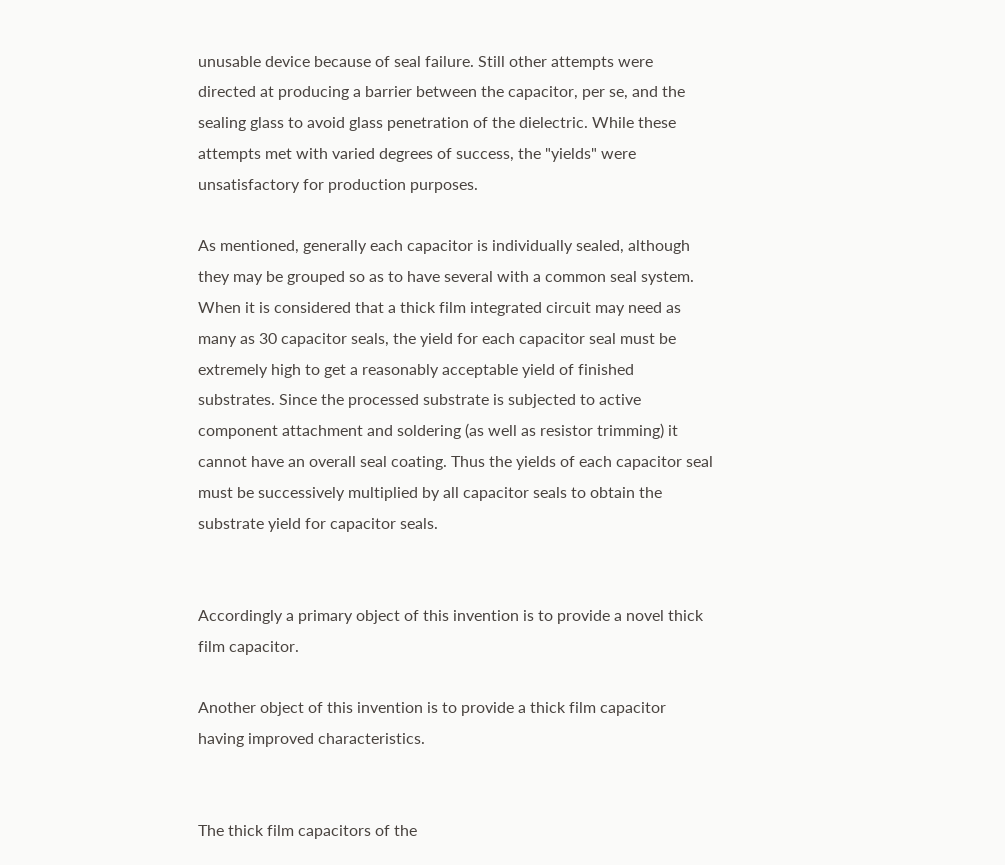unusable device because of seal failure. Still other attempts were directed at producing a barrier between the capacitor, per se, and the sealing glass to avoid glass penetration of the dielectric. While these attempts met with varied degrees of success, the "yields" were unsatisfactory for production purposes.

As mentioned, generally each capacitor is individually sealed, although they may be grouped so as to have several with a common seal system. When it is considered that a thick film integrated circuit may need as many as 30 capacitor seals, the yield for each capacitor seal must be extremely high to get a reasonably acceptable yield of finished substrates. Since the processed substrate is subjected to active component attachment and soldering (as well as resistor trimming) it cannot have an overall seal coating. Thus the yields of each capacitor seal must be successively multiplied by all capacitor seals to obtain the substrate yield for capacitor seals.


Accordingly a primary object of this invention is to provide a novel thick film capacitor.

Another object of this invention is to provide a thick film capacitor having improved characteristics.


The thick film capacitors of the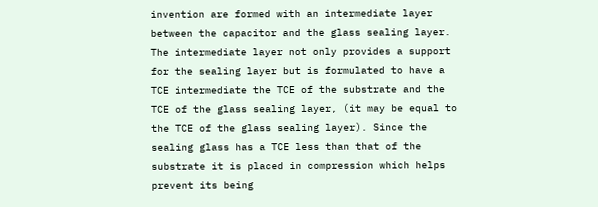invention are formed with an intermediate layer between the capacitor and the glass sealing layer. The intermediate layer not only provides a support for the sealing layer but is formulated to have a TCE intermediate the TCE of the substrate and the TCE of the glass sealing layer, (it may be equal to the TCE of the glass sealing layer). Since the sealing glass has a TCE less than that of the substrate it is placed in compression which helps prevent its being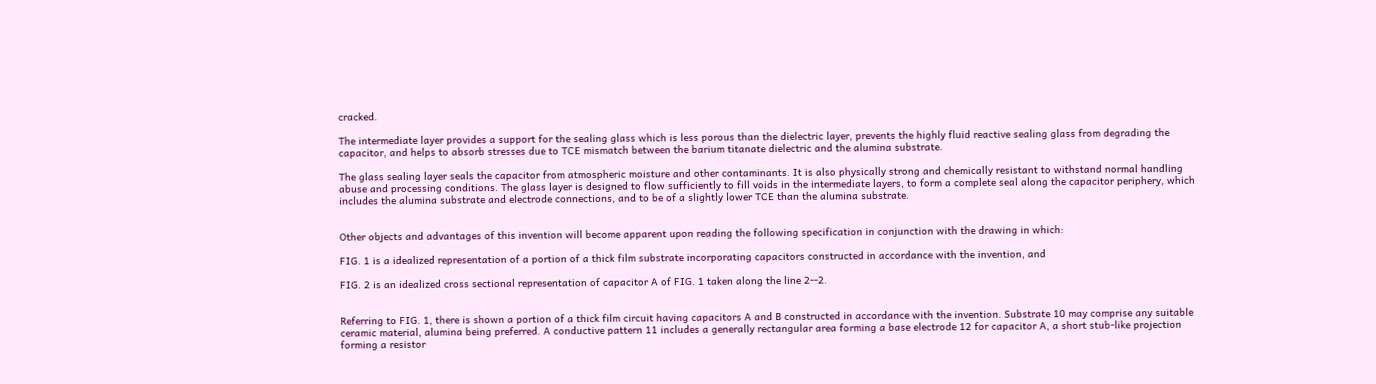cracked.

The intermediate layer provides a support for the sealing glass which is less porous than the dielectric layer, prevents the highly fluid reactive sealing glass from degrading the capacitor, and helps to absorb stresses due to TCE mismatch between the barium titanate dielectric and the alumina substrate.

The glass sealing layer seals the capacitor from atmospheric moisture and other contaminants. It is also physically strong and chemically resistant to withstand normal handling abuse and processing conditions. The glass layer is designed to flow sufficiently to fill voids in the intermediate layers, to form a complete seal along the capacitor periphery, which includes the alumina substrate and electrode connections, and to be of a slightly lower TCE than the alumina substrate.


Other objects and advantages of this invention will become apparent upon reading the following specification in conjunction with the drawing in which:

FIG. 1 is a idealized representation of a portion of a thick film substrate incorporating capacitors constructed in accordance with the invention, and

FIG. 2 is an idealized cross sectional representation of capacitor A of FIG. 1 taken along the line 2--2.


Referring to FIG. 1, there is shown a portion of a thick film circuit having capacitors A and B constructed in accordance with the invention. Substrate 10 may comprise any suitable ceramic material, alumina being preferred. A conductive pattern 11 includes a generally rectangular area forming a base electrode 12 for capacitor A, a short stub-like projection forming a resistor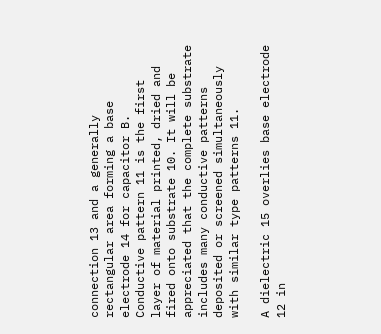connection 13 and a generally rectangular area forming a base electrode 14 for capacitor B. Conductive pattern 11 is the first layer of material printed, dried and fired onto substrate 10. It will be appreciated that the complete substrate includes many conductive patterns deposited or screened simultaneously with similar type patterns 11.

A dielectric 15 overlies base electrode 12 in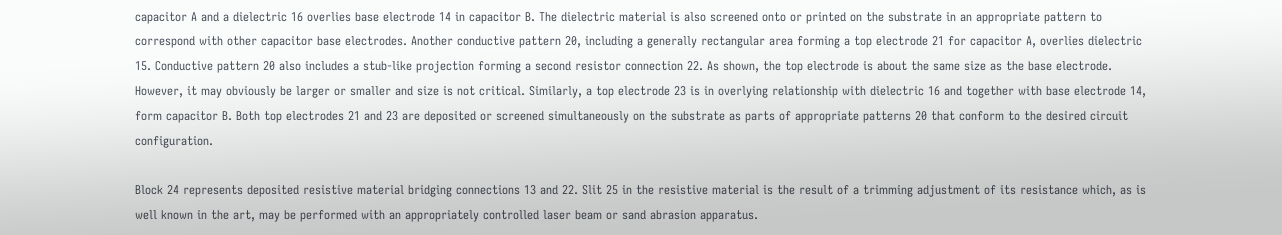capacitor A and a dielectric 16 overlies base electrode 14 in capacitor B. The dielectric material is also screened onto or printed on the substrate in an appropriate pattern to correspond with other capacitor base electrodes. Another conductive pattern 20, including a generally rectangular area forming a top electrode 21 for capacitor A, overlies dielectric 15. Conductive pattern 20 also includes a stub-like projection forming a second resistor connection 22. As shown, the top electrode is about the same size as the base electrode. However, it may obviously be larger or smaller and size is not critical. Similarly, a top electrode 23 is in overlying relationship with dielectric 16 and together with base electrode 14, form capacitor B. Both top electrodes 21 and 23 are deposited or screened simultaneously on the substrate as parts of appropriate patterns 20 that conform to the desired circuit configuration.

Block 24 represents deposited resistive material bridging connections 13 and 22. Slit 25 in the resistive material is the result of a trimming adjustment of its resistance which, as is well known in the art, may be performed with an appropriately controlled laser beam or sand abrasion apparatus.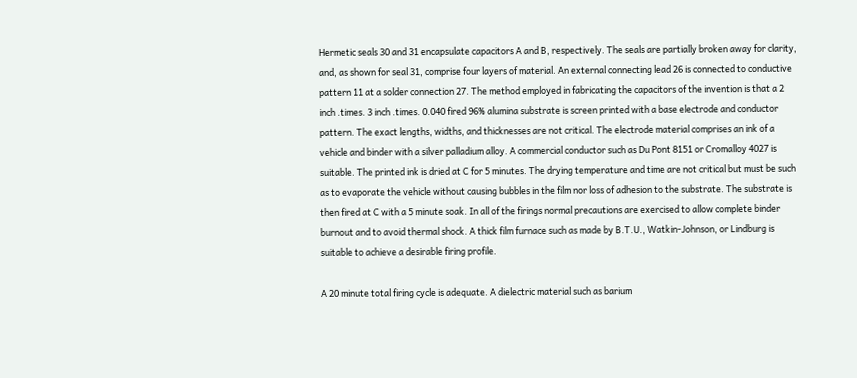Hermetic seals 30 and 31 encapsulate capacitors A and B, respectively. The seals are partially broken away for clarity, and, as shown for seal 31, comprise four layers of material. An external connecting lead 26 is connected to conductive pattern 11 at a solder connection 27. The method employed in fabricating the capacitors of the invention is that a 2 inch .times. 3 inch .times. 0.040 fired 96% alumina substrate is screen printed with a base electrode and conductor pattern. The exact lengths, widths, and thicknesses are not critical. The electrode material comprises an ink of a vehicle and binder with a silver palladium alloy. A commercial conductor such as Du Pont 8151 or Cromalloy 4027 is suitable. The printed ink is dried at C for 5 minutes. The drying temperature and time are not critical but must be such as to evaporate the vehicle without causing bubbles in the film nor loss of adhesion to the substrate. The substrate is then fired at C with a 5 minute soak. In all of the firings normal precautions are exercised to allow complete binder burnout and to avoid thermal shock. A thick film furnace such as made by B.T.U., Watkin-Johnson, or Lindburg is suitable to achieve a desirable firing profile.

A 20 minute total firing cycle is adequate. A dielectric material such as barium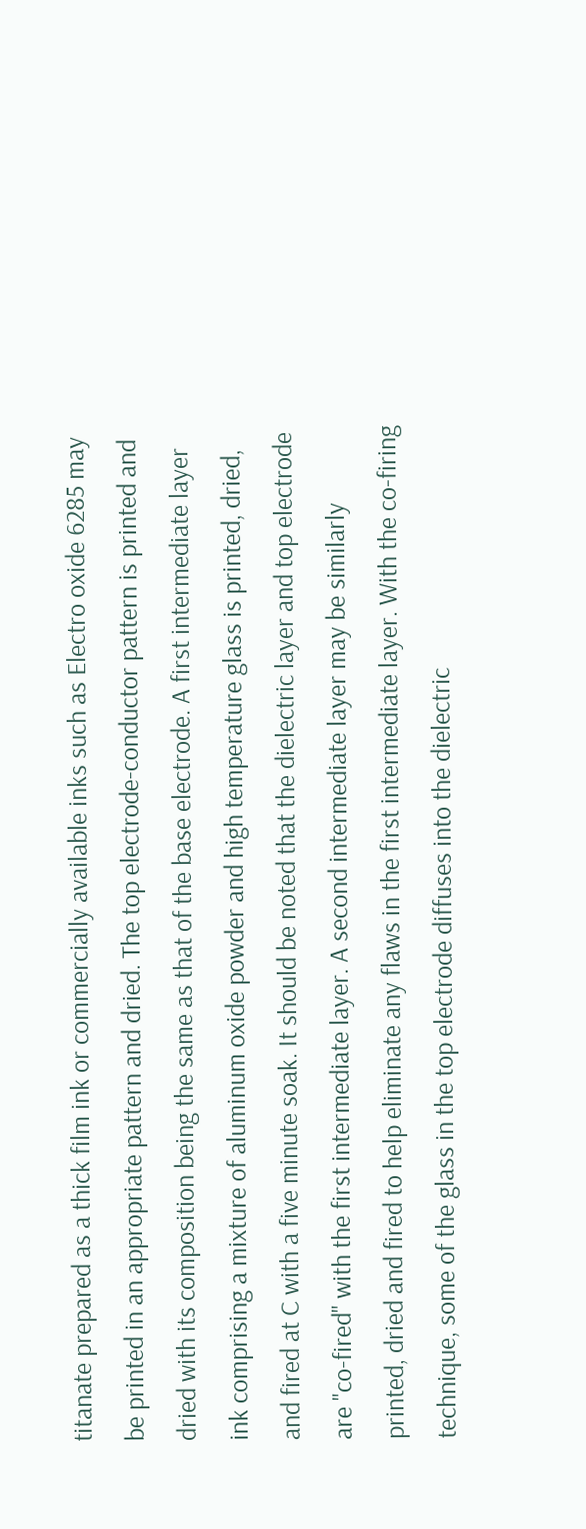titanate prepared as a thick film ink or commercially available inks such as Electro oxide 6285 may be printed in an appropriate pattern and dried. The top electrode-conductor pattern is printed and dried with its composition being the same as that of the base electrode. A first intermediate layer ink comprising a mixture of aluminum oxide powder and high temperature glass is printed, dried, and fired at C with a five minute soak. It should be noted that the dielectric layer and top electrode are "co-fired" with the first intermediate layer. A second intermediate layer may be similarly printed, dried and fired to help eliminate any flaws in the first intermediate layer. With the co-firing technique, some of the glass in the top electrode diffuses into the dielectric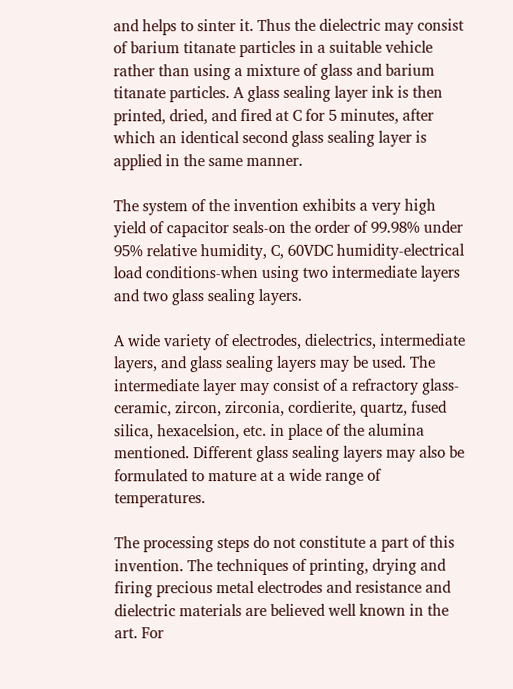and helps to sinter it. Thus the dielectric may consist of barium titanate particles in a suitable vehicle rather than using a mixture of glass and barium titanate particles. A glass sealing layer ink is then printed, dried, and fired at C for 5 minutes, after which an identical second glass sealing layer is applied in the same manner.

The system of the invention exhibits a very high yield of capacitor seals-on the order of 99.98% under 95% relative humidity, C, 60VDC humidity-electrical load conditions-when using two intermediate layers and two glass sealing layers.

A wide variety of electrodes, dielectrics, intermediate layers, and glass sealing layers may be used. The intermediate layer may consist of a refractory glass-ceramic, zircon, zirconia, cordierite, quartz, fused silica, hexacelsion, etc. in place of the alumina mentioned. Different glass sealing layers may also be formulated to mature at a wide range of temperatures.

The processing steps do not constitute a part of this invention. The techniques of printing, drying and firing precious metal electrodes and resistance and dielectric materials are believed well known in the art. For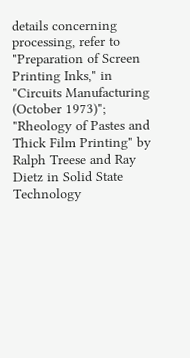details concerning processing, refer to "Preparation of Screen Printing Inks," in "Circuits Manufacturing (October 1973)"; "Rheology of Pastes and Thick Film Printing" by Ralph Treese and Ray Dietz in Solid State Technology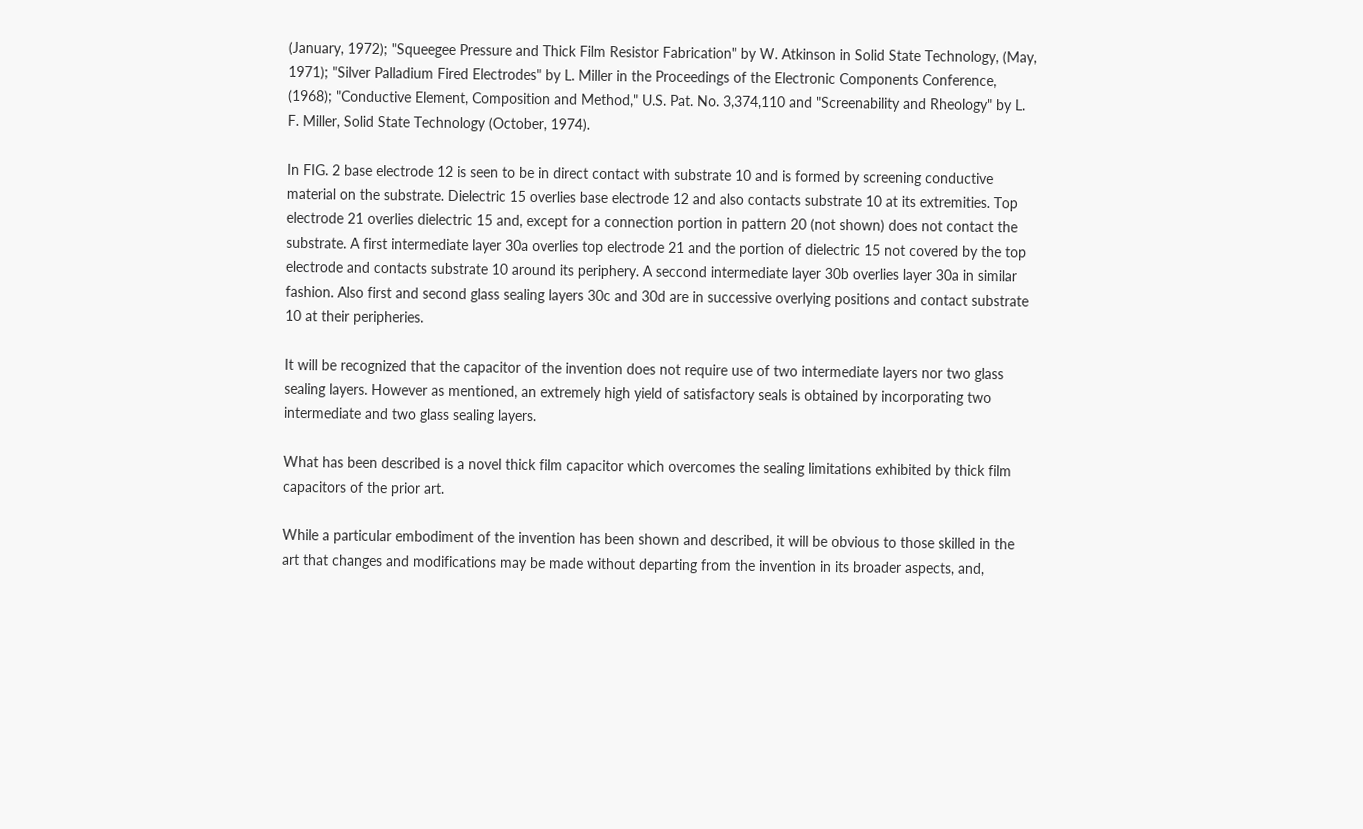(January, 1972); "Squeegee Pressure and Thick Film Resistor Fabrication" by W. Atkinson in Solid State Technology, (May, 1971); "Silver Palladium Fired Electrodes" by L. Miller in the Proceedings of the Electronic Components Conference, (1968); "Conductive Element, Composition and Method," U.S. Pat. No. 3,374,110 and "Screenability and Rheology" by L. F. Miller, Solid State Technology (October, 1974).

In FIG. 2 base electrode 12 is seen to be in direct contact with substrate 10 and is formed by screening conductive material on the substrate. Dielectric 15 overlies base electrode 12 and also contacts substrate 10 at its extremities. Top electrode 21 overlies dielectric 15 and, except for a connection portion in pattern 20 (not shown) does not contact the substrate. A first intermediate layer 30a overlies top electrode 21 and the portion of dielectric 15 not covered by the top electrode and contacts substrate 10 around its periphery. A seccond intermediate layer 30b overlies layer 30a in similar fashion. Also first and second glass sealing layers 30c and 30d are in successive overlying positions and contact substrate 10 at their peripheries.

It will be recognized that the capacitor of the invention does not require use of two intermediate layers nor two glass sealing layers. However as mentioned, an extremely high yield of satisfactory seals is obtained by incorporating two intermediate and two glass sealing layers.

What has been described is a novel thick film capacitor which overcomes the sealing limitations exhibited by thick film capacitors of the prior art.

While a particular embodiment of the invention has been shown and described, it will be obvious to those skilled in the art that changes and modifications may be made without departing from the invention in its broader aspects, and,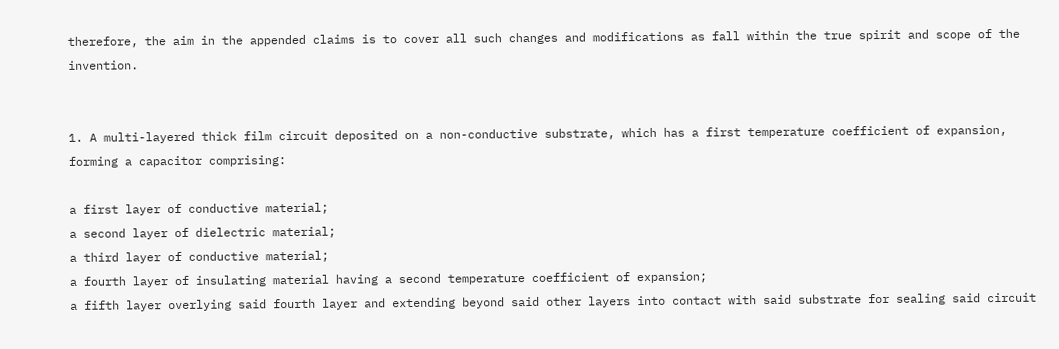therefore, the aim in the appended claims is to cover all such changes and modifications as fall within the true spirit and scope of the invention.


1. A multi-layered thick film circuit deposited on a non-conductive substrate, which has a first temperature coefficient of expansion, forming a capacitor comprising:

a first layer of conductive material;
a second layer of dielectric material;
a third layer of conductive material;
a fourth layer of insulating material having a second temperature coefficient of expansion;
a fifth layer overlying said fourth layer and extending beyond said other layers into contact with said substrate for sealing said circuit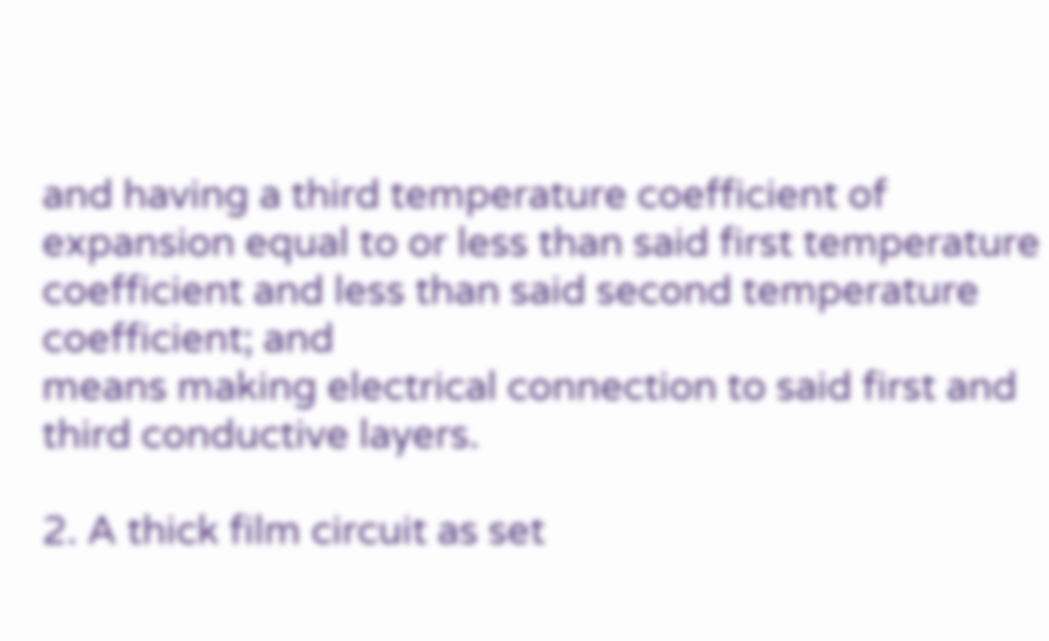and having a third temperature coefficient of expansion equal to or less than said first temperature coefficient and less than said second temperature coefficient; and
means making electrical connection to said first and third conductive layers.

2. A thick film circuit as set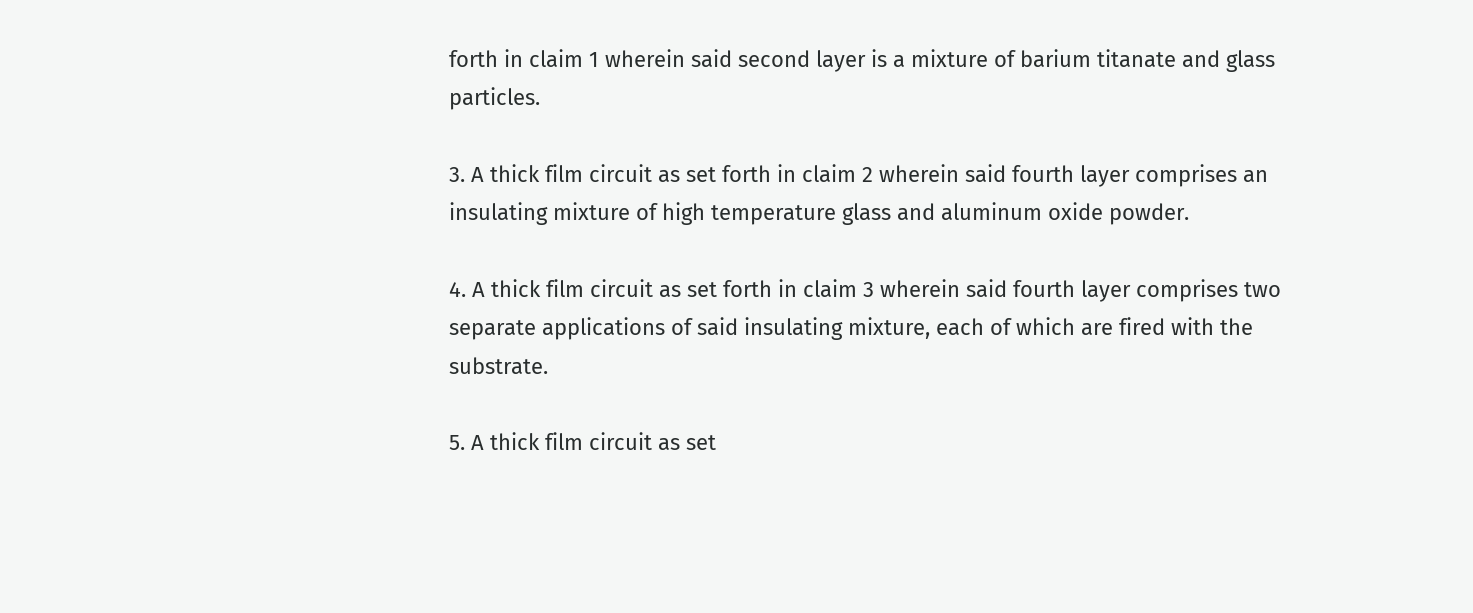forth in claim 1 wherein said second layer is a mixture of barium titanate and glass particles.

3. A thick film circuit as set forth in claim 2 wherein said fourth layer comprises an insulating mixture of high temperature glass and aluminum oxide powder.

4. A thick film circuit as set forth in claim 3 wherein said fourth layer comprises two separate applications of said insulating mixture, each of which are fired with the substrate.

5. A thick film circuit as set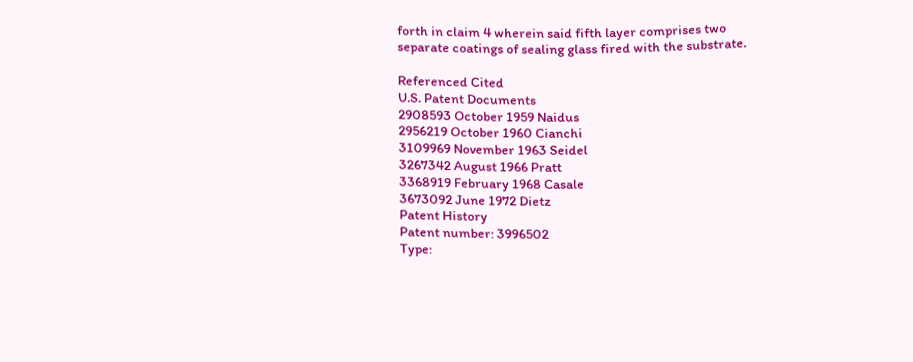forth in claim 4 wherein said fifth layer comprises two separate coatings of sealing glass fired with the substrate.

Referenced Cited
U.S. Patent Documents
2908593 October 1959 Naidus
2956219 October 1960 Cianchi
3109969 November 1963 Seidel
3267342 August 1966 Pratt
3368919 February 1968 Casale
3673092 June 1972 Dietz
Patent History
Patent number: 3996502
Type: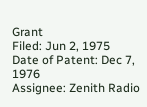Grant
Filed: Jun 2, 1975
Date of Patent: Dec 7, 1976
Assignee: Zenith Radio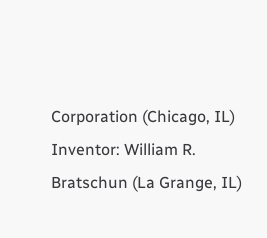Corporation (Chicago, IL)
Inventor: William R. Bratschun (La Grange, IL)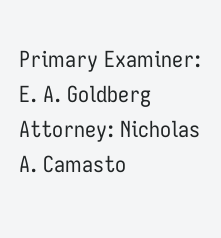Primary Examiner: E. A. Goldberg
Attorney: Nicholas A. Camasto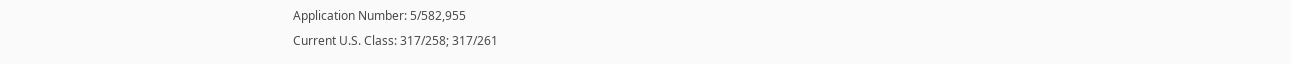Application Number: 5/582,955
Current U.S. Class: 317/258; 317/261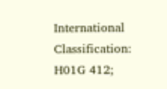International Classification: H01G 412;